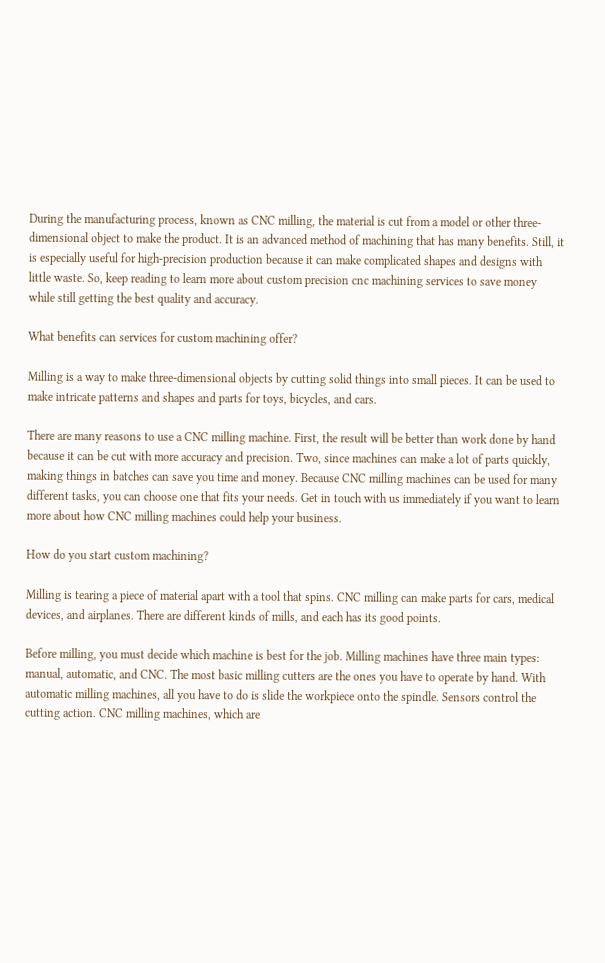During the manufacturing process, known as CNC milling, the material is cut from a model or other three-dimensional object to make the product. It is an advanced method of machining that has many benefits. Still, it is especially useful for high-precision production because it can make complicated shapes and designs with little waste. So, keep reading to learn more about custom precision cnc machining services to save money while still getting the best quality and accuracy.

What benefits can services for custom machining offer?

Milling is a way to make three-dimensional objects by cutting solid things into small pieces. It can be used to make intricate patterns and shapes and parts for toys, bicycles, and cars.

There are many reasons to use a CNC milling machine. First, the result will be better than work done by hand because it can be cut with more accuracy and precision. Two, since machines can make a lot of parts quickly, making things in batches can save you time and money. Because CNC milling machines can be used for many different tasks, you can choose one that fits your needs. Get in touch with us immediately if you want to learn more about how CNC milling machines could help your business.

How do you start custom machining?

Milling is tearing a piece of material apart with a tool that spins. CNC milling can make parts for cars, medical devices, and airplanes. There are different kinds of mills, and each has its good points.

Before milling, you must decide which machine is best for the job. Milling machines have three main types: manual, automatic, and CNC. The most basic milling cutters are the ones you have to operate by hand. With automatic milling machines, all you have to do is slide the workpiece onto the spindle. Sensors control the cutting action. CNC milling machines, which are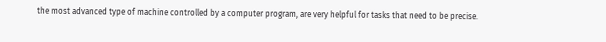the most advanced type of machine controlled by a computer program, are very helpful for tasks that need to be precise.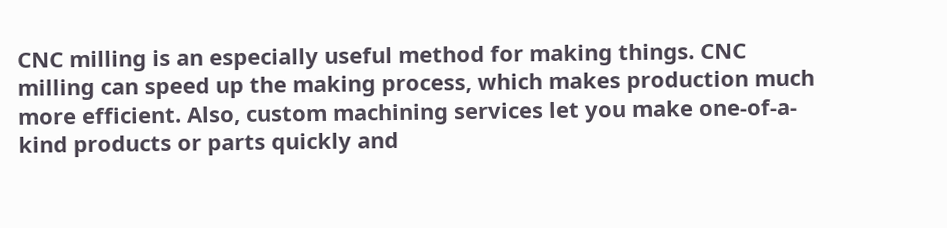CNC milling is an especially useful method for making things. CNC milling can speed up the making process, which makes production much more efficient. Also, custom machining services let you make one-of-a-kind products or parts quickly and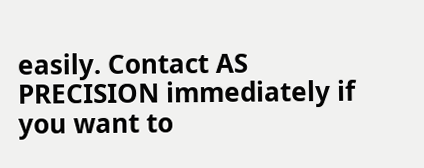easily. Contact AS PRECISION immediately if you want to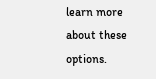learn more about these options.